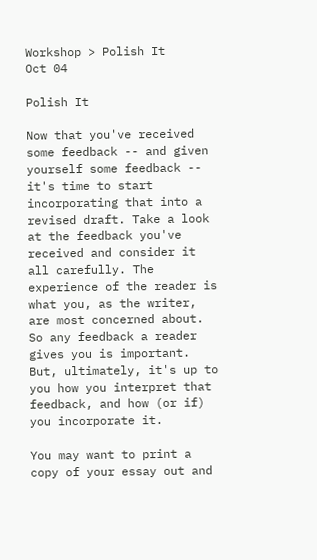Workshop > Polish It
Oct 04

Polish It

Now that you've received some feedback -- and given yourself some feedback -- it's time to start incorporating that into a revised draft. Take a look at the feedback you've received and consider it all carefully. The experience of the reader is what you, as the writer, are most concerned about. So any feedback a reader gives you is important. But, ultimately, it's up to you how you interpret that feedback, and how (or if) you incorporate it.

You may want to print a copy of your essay out and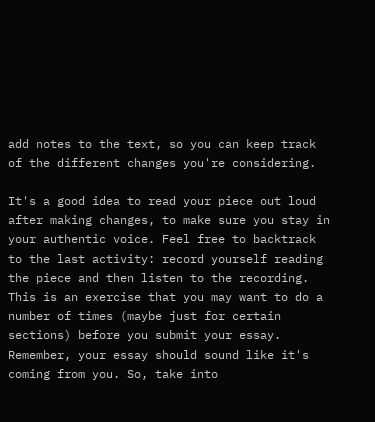add notes to the text, so you can keep track of the different changes you're considering.

It's a good idea to read your piece out loud after making changes, to make sure you stay in your authentic voice. Feel free to backtrack to the last activity: record yourself reading the piece and then listen to the recording. This is an exercise that you may want to do a number of times (maybe just for certain sections) before you submit your essay.
Remember, your essay should sound like it's coming from you. So, take into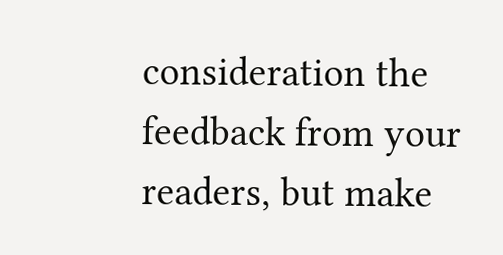consideration the feedback from your readers, but make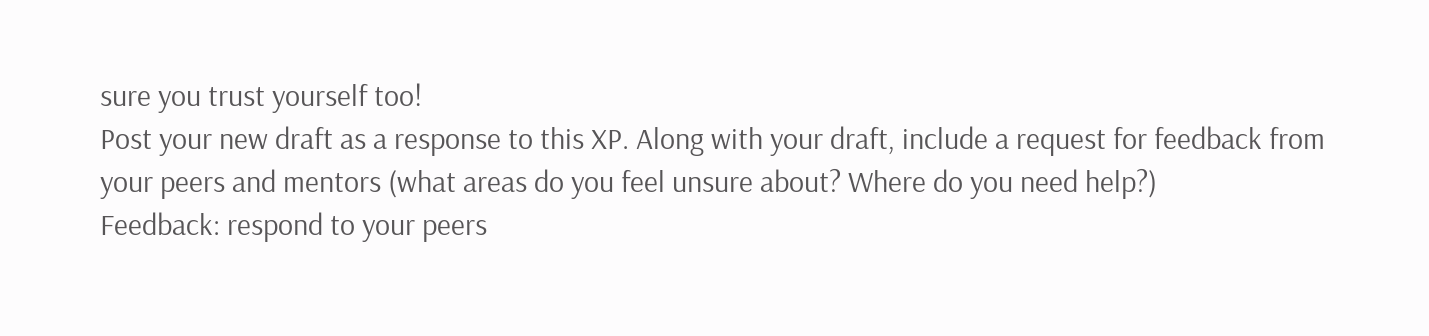sure you trust yourself too!
Post your new draft as a response to this XP. Along with your draft, include a request for feedback from your peers and mentors (what areas do you feel unsure about? Where do you need help?)
Feedback: respond to your peers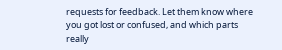requests for feedback. Let them know where you got lost or confused, and which parts really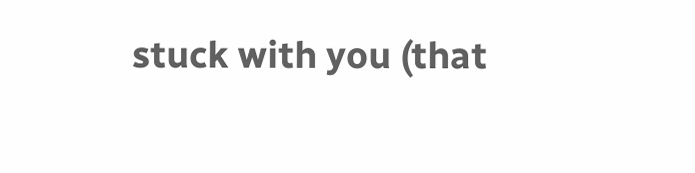stuck with you (that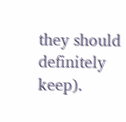they should definitely keep).